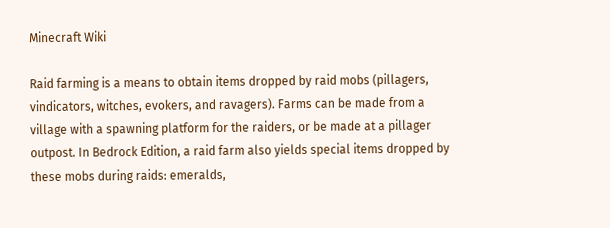Minecraft Wiki

Raid farming is a means to obtain items dropped by raid mobs (pillagers, vindicators, witches, evokers, and ravagers). Farms can be made from a village with a spawning platform for the raiders, or be made at a pillager outpost. In Bedrock Edition, a raid farm also yields special items dropped by these mobs during raids: emeralds,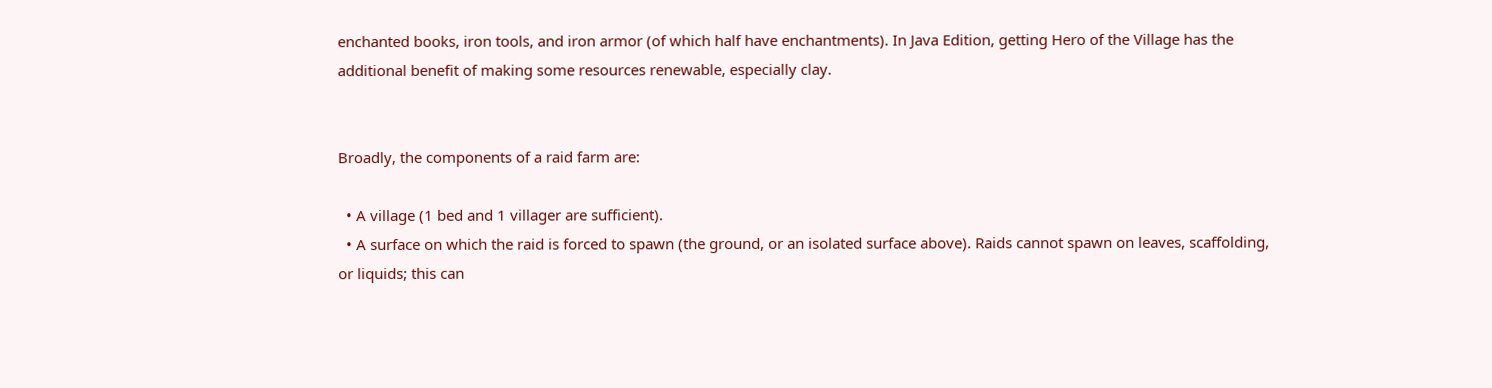enchanted books, iron tools, and iron armor (of which half have enchantments). In Java Edition, getting Hero of the Village has the additional benefit of making some resources renewable, especially clay.


Broadly, the components of a raid farm are:

  • A village (1 bed and 1 villager are sufficient).
  • A surface on which the raid is forced to spawn (the ground, or an isolated surface above). Raids cannot spawn on leaves, scaffolding, or liquids; this can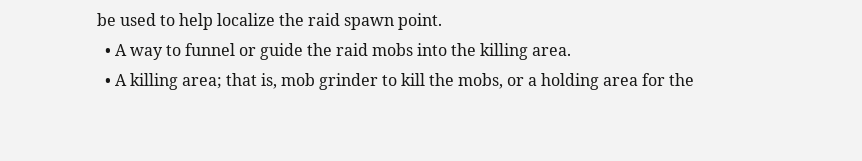be used to help localize the raid spawn point.
  • A way to funnel or guide the raid mobs into the killing area.
  • A killing area; that is, mob grinder to kill the mobs, or a holding area for the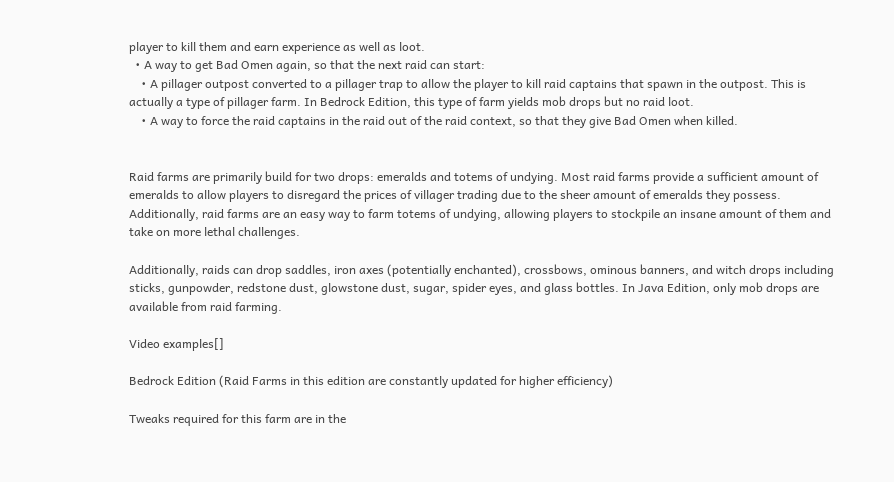player to kill them and earn experience as well as loot.
  • A way to get Bad Omen again, so that the next raid can start:
    • A pillager outpost converted to a pillager trap to allow the player to kill raid captains that spawn in the outpost. This is actually a type of pillager farm. In Bedrock Edition, this type of farm yields mob drops but no raid loot.
    • A way to force the raid captains in the raid out of the raid context, so that they give Bad Omen when killed.


Raid farms are primarily build for two drops: emeralds and totems of undying. Most raid farms provide a sufficient amount of emeralds to allow players to disregard the prices of villager trading due to the sheer amount of emeralds they possess. Additionally, raid farms are an easy way to farm totems of undying, allowing players to stockpile an insane amount of them and take on more lethal challenges.

Additionally, raids can drop saddles, iron axes (potentially enchanted), crossbows, ominous banners, and witch drops including sticks, gunpowder, redstone dust, glowstone dust, sugar, spider eyes, and glass bottles. In Java Edition, only mob drops are available from raid farming.

Video examples[]

Bedrock Edition (Raid Farms in this edition are constantly updated for higher efficiency)

Tweaks required for this farm are in the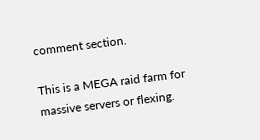comment section.

This is a MEGA raid farm for massive servers or flexing.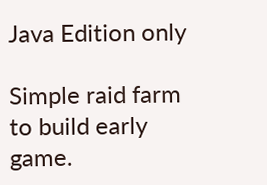Java Edition only

Simple raid farm to build early game.